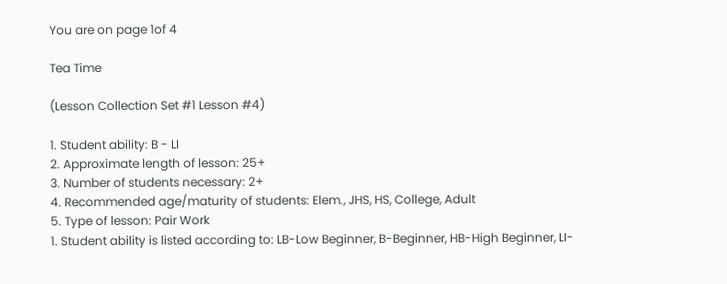You are on page 1of 4

Tea Time

(Lesson Collection Set #1 Lesson #4)

1. Student ability: B - LI
2. Approximate length of lesson: 25+
3. Number of students necessary: 2+
4. Recommended age/maturity of students: Elem., JHS, HS, College, Adult
5. Type of lesson: Pair Work
1. Student ability is listed according to: LB-Low Beginner, B-Beginner, HB-High Beginner, LI-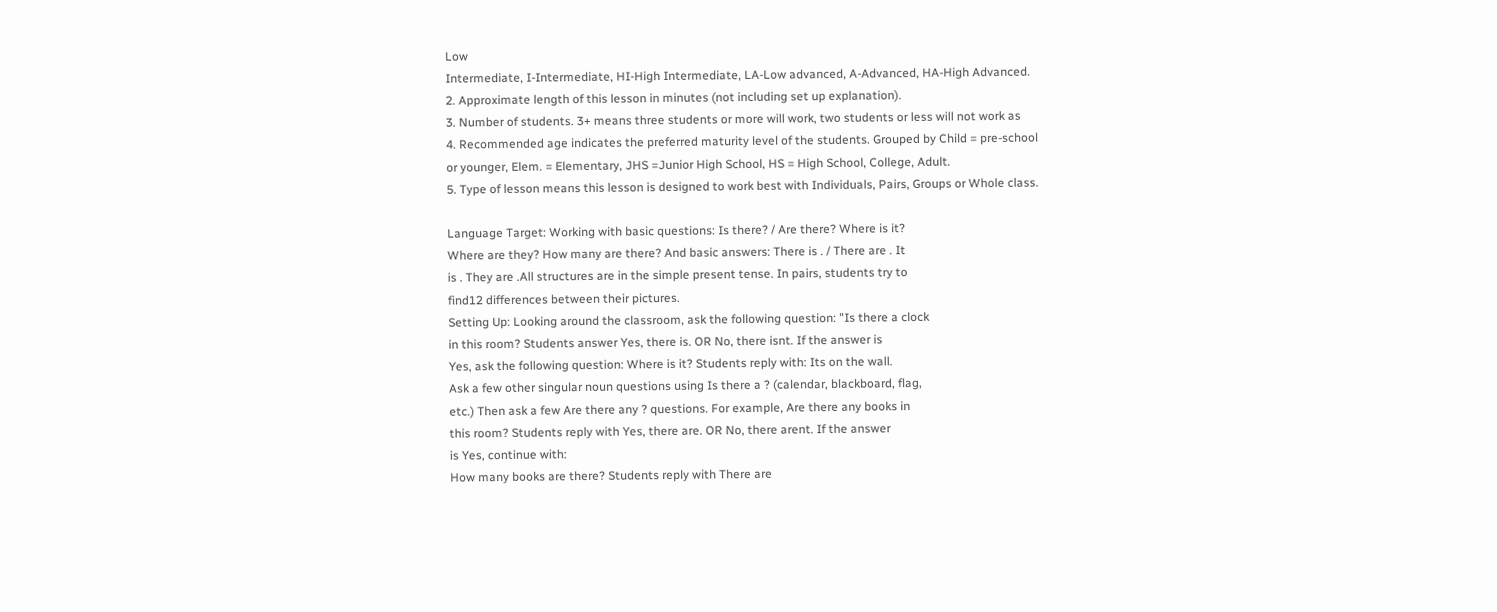Low
Intermediate, I-Intermediate, HI-High Intermediate, LA-Low advanced, A-Advanced, HA-High Advanced.
2. Approximate length of this lesson in minutes (not including set up explanation).
3. Number of students. 3+ means three students or more will work, two students or less will not work as
4. Recommended age indicates the preferred maturity level of the students. Grouped by Child = pre-school
or younger, Elem. = Elementary, JHS =Junior High School, HS = High School, College, Adult.
5. Type of lesson means this lesson is designed to work best with Individuals, Pairs, Groups or Whole class.

Language Target: Working with basic questions: Is there? / Are there? Where is it?
Where are they? How many are there? And basic answers: There is . / There are . It
is . They are .All structures are in the simple present tense. In pairs, students try to
find12 differences between their pictures.
Setting Up: Looking around the classroom, ask the following question: "Is there a clock
in this room? Students answer Yes, there is. OR No, there isnt. If the answer is
Yes, ask the following question: Where is it? Students reply with: Its on the wall.
Ask a few other singular noun questions using Is there a ? (calendar, blackboard, flag,
etc.) Then ask a few Are there any ? questions. For example, Are there any books in
this room? Students reply with Yes, there are. OR No, there arent. If the answer
is Yes, continue with:
How many books are there? Students reply with There are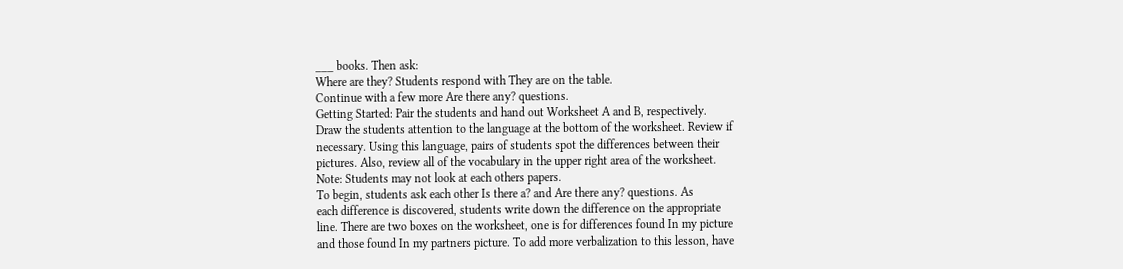___ books. Then ask:
Where are they? Students respond with They are on the table.
Continue with a few more Are there any? questions.
Getting Started: Pair the students and hand out Worksheet A and B, respectively.
Draw the students attention to the language at the bottom of the worksheet. Review if
necessary. Using this language, pairs of students spot the differences between their
pictures. Also, review all of the vocabulary in the upper right area of the worksheet.
Note: Students may not look at each others papers.
To begin, students ask each other Is there a? and Are there any? questions. As
each difference is discovered, students write down the difference on the appropriate
line. There are two boxes on the worksheet, one is for differences found In my picture
and those found In my partners picture. To add more verbalization to this lesson, have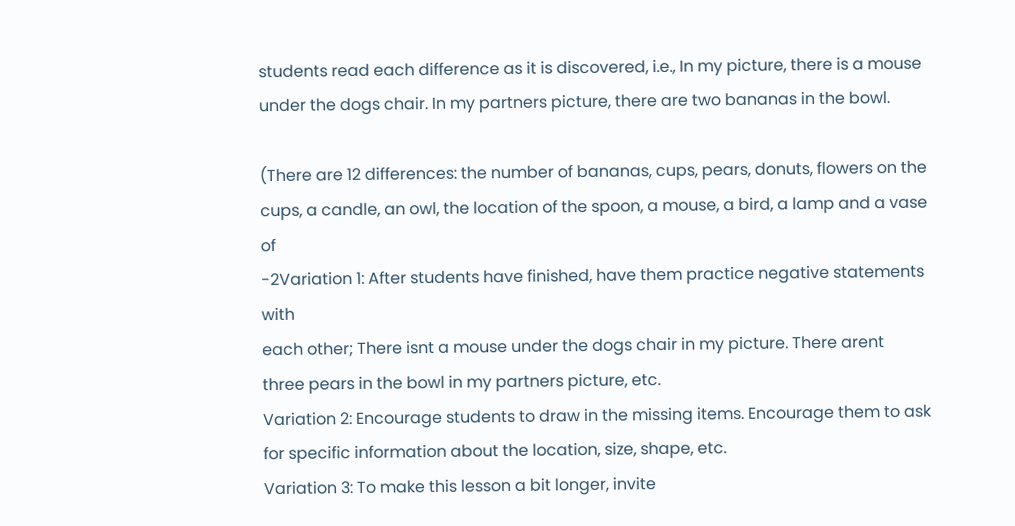students read each difference as it is discovered, i.e., In my picture, there is a mouse
under the dogs chair. In my partners picture, there are two bananas in the bowl.

(There are 12 differences: the number of bananas, cups, pears, donuts, flowers on the
cups, a candle, an owl, the location of the spoon, a mouse, a bird, a lamp and a vase of
-2Variation 1: After students have finished, have them practice negative statements with
each other; There isnt a mouse under the dogs chair in my picture. There arent
three pears in the bowl in my partners picture, etc.
Variation 2: Encourage students to draw in the missing items. Encourage them to ask
for specific information about the location, size, shape, etc.
Variation 3: To make this lesson a bit longer, invite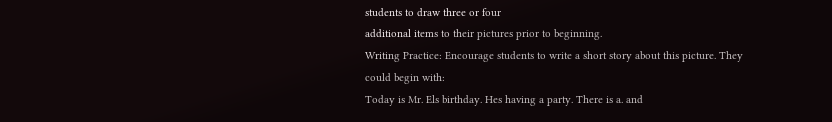students to draw three or four
additional items to their pictures prior to beginning.
Writing Practice: Encourage students to write a short story about this picture. They
could begin with:
Today is Mr. Els birthday. Hes having a party. There is a. and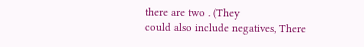there are two . (They
could also include negatives, There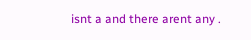isnt a and there arent any .